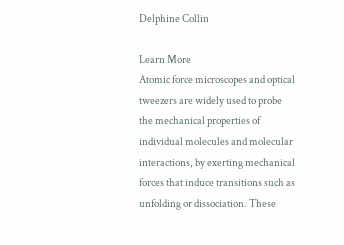Delphine Collin

Learn More
Atomic force microscopes and optical tweezers are widely used to probe the mechanical properties of individual molecules and molecular interactions, by exerting mechanical forces that induce transitions such as unfolding or dissociation. These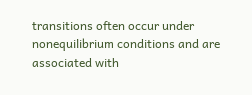transitions often occur under nonequilibrium conditions and are associated with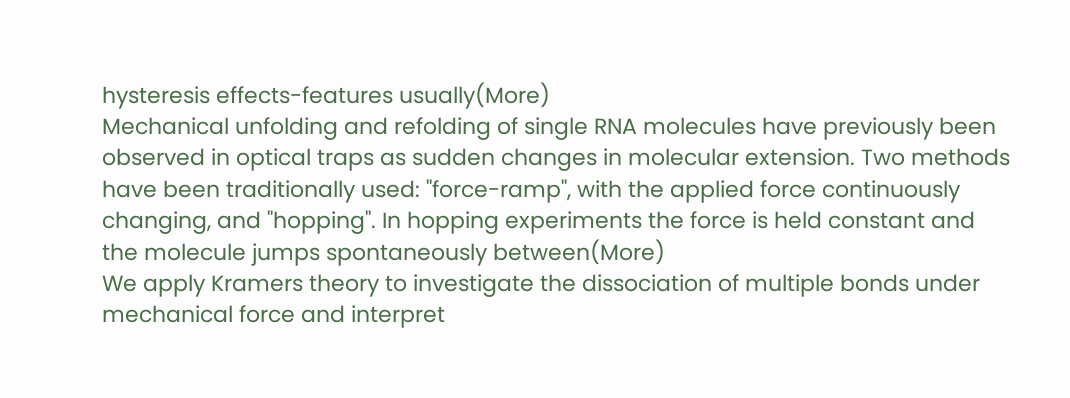hysteresis effects-features usually(More)
Mechanical unfolding and refolding of single RNA molecules have previously been observed in optical traps as sudden changes in molecular extension. Two methods have been traditionally used: "force-ramp", with the applied force continuously changing, and "hopping". In hopping experiments the force is held constant and the molecule jumps spontaneously between(More)
We apply Kramers theory to investigate the dissociation of multiple bonds under mechanical force and interpret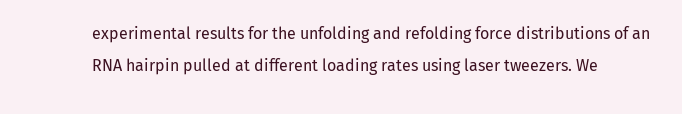experimental results for the unfolding and refolding force distributions of an RNA hairpin pulled at different loading rates using laser tweezers. We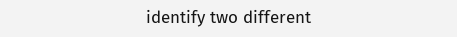identify two different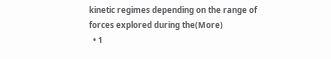kinetic regimes depending on the range of forces explored during the(More)
  • 1